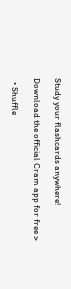Study your flashcards anywhere!

Download the official Cram app for free >

  • Shuffle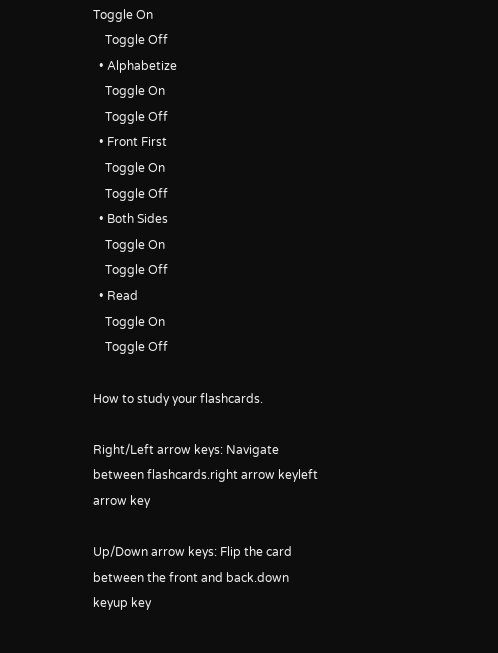Toggle On
    Toggle Off
  • Alphabetize
    Toggle On
    Toggle Off
  • Front First
    Toggle On
    Toggle Off
  • Both Sides
    Toggle On
    Toggle Off
  • Read
    Toggle On
    Toggle Off

How to study your flashcards.

Right/Left arrow keys: Navigate between flashcards.right arrow keyleft arrow key

Up/Down arrow keys: Flip the card between the front and back.down keyup key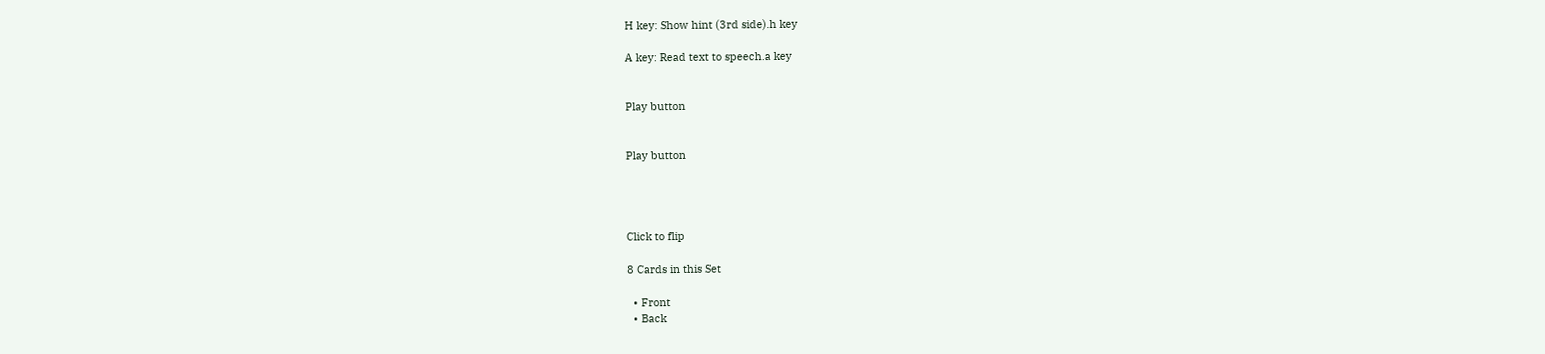H key: Show hint (3rd side).h key

A key: Read text to speech.a key


Play button


Play button




Click to flip

8 Cards in this Set

  • Front
  • Back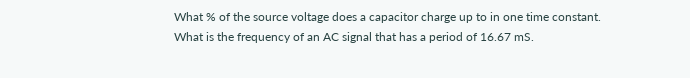What % of the source voltage does a capacitor charge up to in one time constant.
What is the frequency of an AC signal that has a period of 16.67 mS.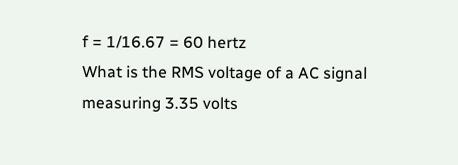f = 1/16.67 = 60 hertz
What is the RMS voltage of a AC signal measuring 3.35 volts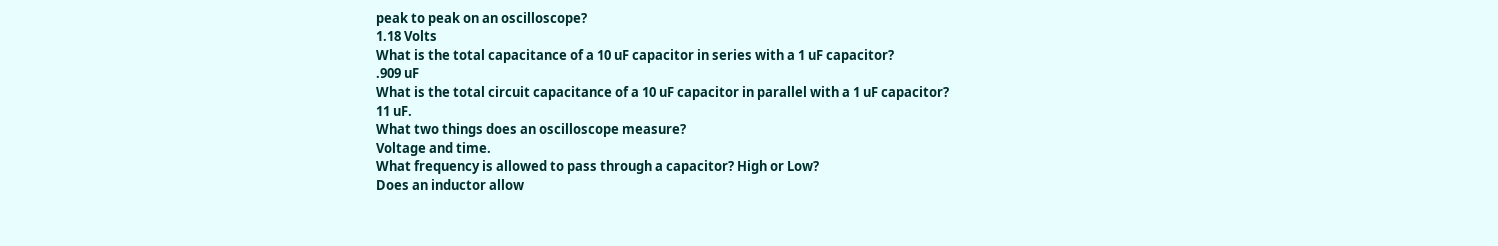peak to peak on an oscilloscope?
1.18 Volts
What is the total capacitance of a 10 uF capacitor in series with a 1 uF capacitor?
.909 uF
What is the total circuit capacitance of a 10 uF capacitor in parallel with a 1 uF capacitor?
11 uF.
What two things does an oscilloscope measure?
Voltage and time.
What frequency is allowed to pass through a capacitor? High or Low?
Does an inductor allow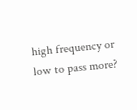high frequency or low to pass more?